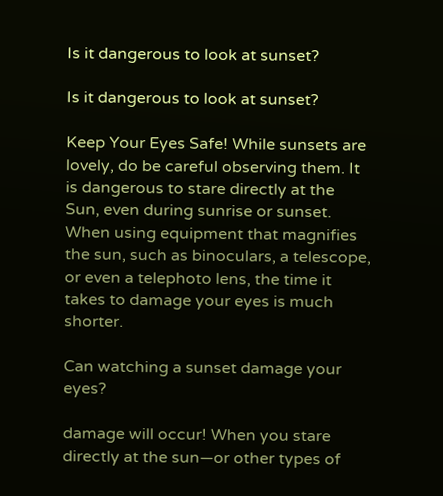Is it dangerous to look at sunset?

Is it dangerous to look at sunset?

Keep Your Eyes Safe! While sunsets are lovely, do be careful observing them. It is dangerous to stare directly at the Sun, even during sunrise or sunset. When using equipment that magnifies the sun, such as binoculars, a telescope, or even a telephoto lens, the time it takes to damage your eyes is much shorter.

Can watching a sunset damage your eyes?

damage will occur! When you stare directly at the sun—or other types of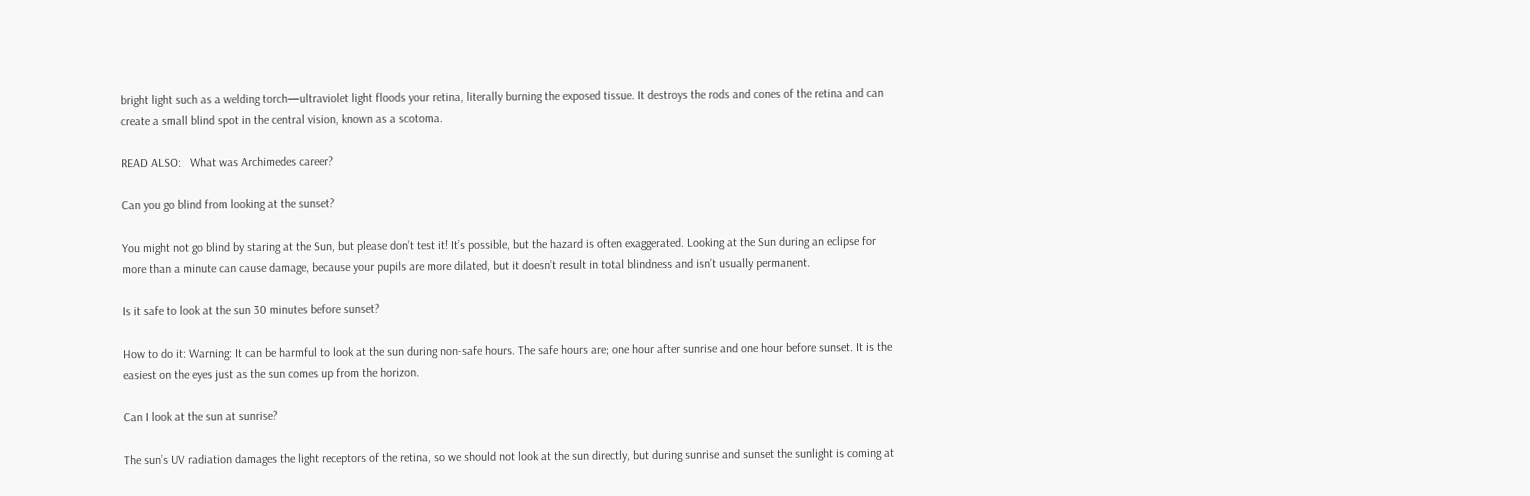bright light such as a welding torch—ultraviolet light floods your retina, literally burning the exposed tissue. It destroys the rods and cones of the retina and can create a small blind spot in the central vision, known as a scotoma.

READ ALSO:   What was Archimedes career?

Can you go blind from looking at the sunset?

You might not go blind by staring at the Sun, but please don’t test it! It’s possible, but the hazard is often exaggerated. Looking at the Sun during an eclipse for more than a minute can cause damage, because your pupils are more dilated, but it doesn’t result in total blindness and isn’t usually permanent.

Is it safe to look at the sun 30 minutes before sunset?

How to do it: Warning: It can be harmful to look at the sun during non-safe hours. The safe hours are; one hour after sunrise and one hour before sunset. It is the easiest on the eyes just as the sun comes up from the horizon.

Can I look at the sun at sunrise?

The sun’s UV radiation damages the light receptors of the retina, so we should not look at the sun directly, but during sunrise and sunset the sunlight is coming at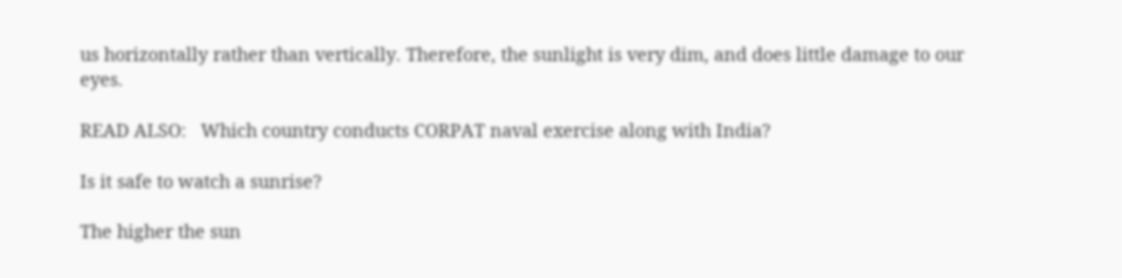us horizontally rather than vertically. Therefore, the sunlight is very dim, and does little damage to our eyes.

READ ALSO:   Which country conducts CORPAT naval exercise along with India?

Is it safe to watch a sunrise?

The higher the sun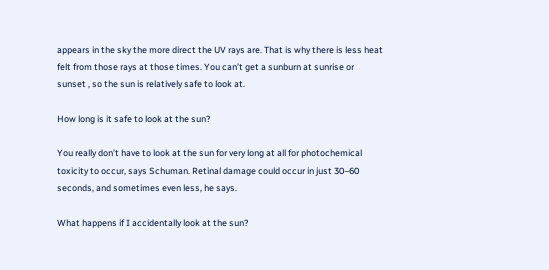appears in the sky the more direct the UV rays are. That is why there is less heat felt from those rays at those times. You can’t get a sunburn at sunrise or sunset , so the sun is relatively safe to look at.

How long is it safe to look at the sun?

You really don’t have to look at the sun for very long at all for photochemical toxicity to occur, says Schuman. Retinal damage could occur in just 30–60 seconds, and sometimes even less, he says.

What happens if I accidentally look at the sun?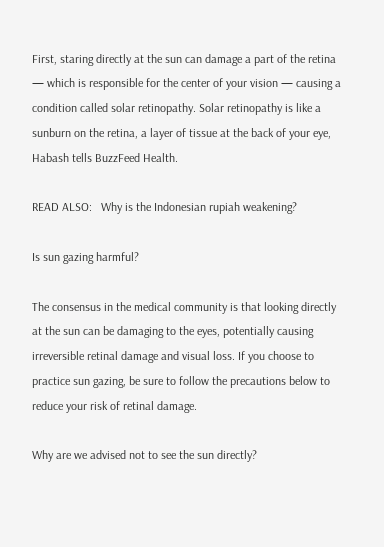First, staring directly at the sun can damage a part of the retina — which is responsible for the center of your vision — causing a condition called solar retinopathy. Solar retinopathy is like a sunburn on the retina, a layer of tissue at the back of your eye, Habash tells BuzzFeed Health.

READ ALSO:   Why is the Indonesian rupiah weakening?

Is sun gazing harmful?

The consensus in the medical community is that looking directly at the sun can be damaging to the eyes, potentially causing irreversible retinal damage and visual loss. If you choose to practice sun gazing, be sure to follow the precautions below to reduce your risk of retinal damage.

Why are we advised not to see the sun directly?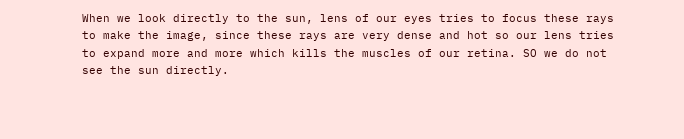When we look directly to the sun, lens of our eyes tries to focus these rays to make the image, since these rays are very dense and hot so our lens tries to expand more and more which kills the muscles of our retina. SO we do not see the sun directly.